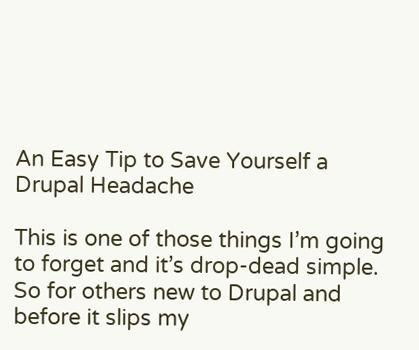An Easy Tip to Save Yourself a Drupal Headache

This is one of those things I’m going to forget and it’s drop-dead simple. So for others new to Drupal and before it slips my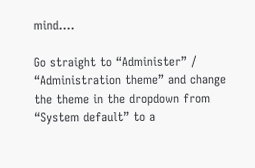mind….

Go straight to “Administer” / “Administration theme” and change the theme in the dropdown from “System default” to a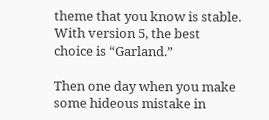theme that you know is stable. With version 5, the best choice is “Garland.”

Then one day when you make some hideous mistake in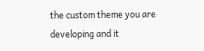the custom theme you are developing and it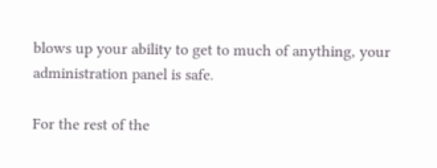blows up your ability to get to much of anything, your administration panel is safe.

For the rest of the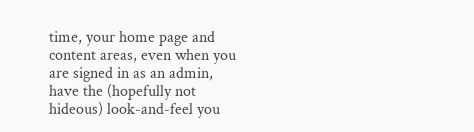time, your home page and content areas, even when you are signed in as an admin, have the (hopefully not hideous) look-and-feel you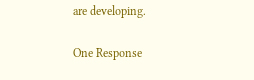are developing.

One Response